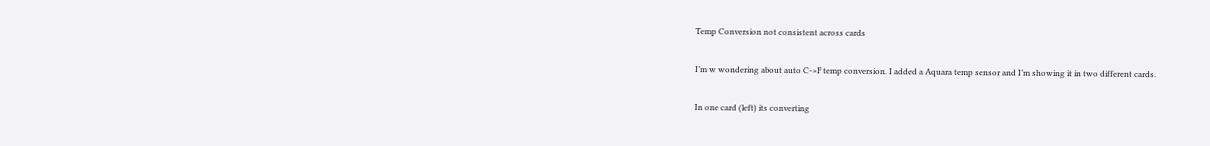Temp Conversion not consistent across cards

I’m w wondering about auto C->F temp conversion. I added a Aquara temp sensor and I’m showing it in two different cards.

In one card (left) its converting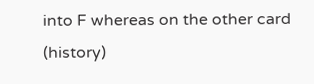into F whereas on the other card (history)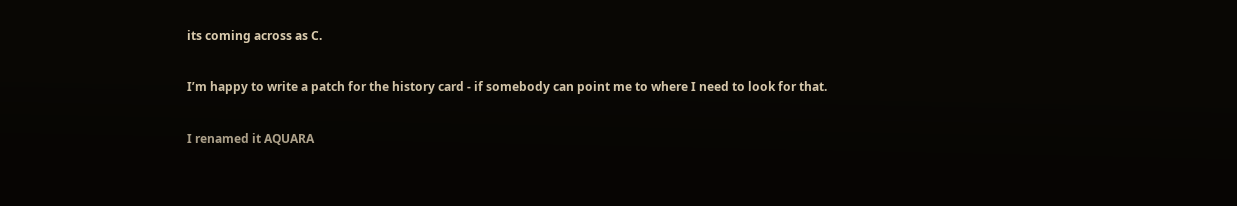its coming across as C.

I’m happy to write a patch for the history card - if somebody can point me to where I need to look for that.

I renamed it AQUARA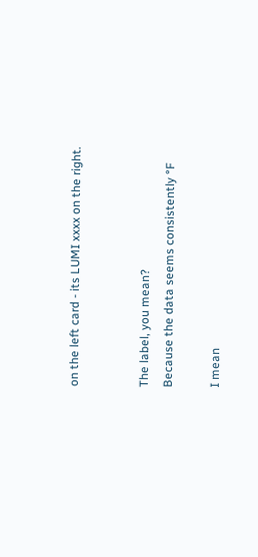on the left card - its LUMI xxxx on the right.


The label, you mean?
Because the data seems consistently °F

I mean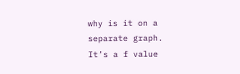why is it on a separate graph. It’s a f value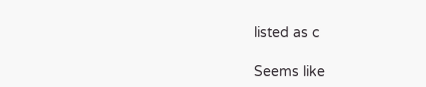listed as c

Seems like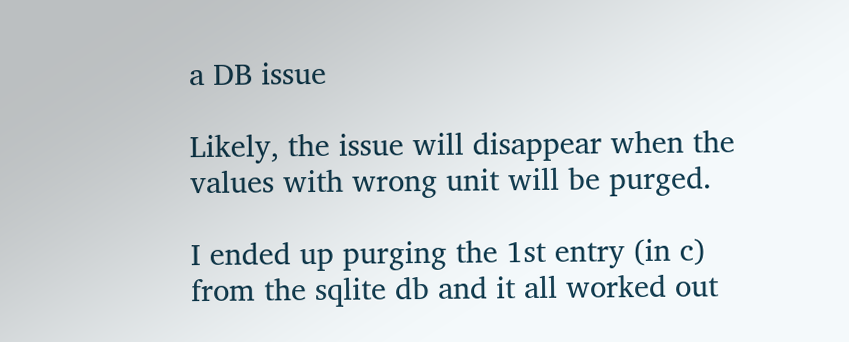a DB issue

Likely, the issue will disappear when the values with wrong unit will be purged.

I ended up purging the 1st entry (in c) from the sqlite db and it all worked out